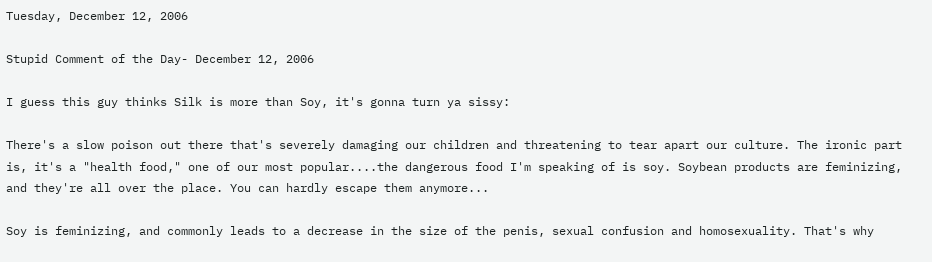Tuesday, December 12, 2006

Stupid Comment of the Day- December 12, 2006

I guess this guy thinks Silk is more than Soy, it's gonna turn ya sissy:

There's a slow poison out there that's severely damaging our children and threatening to tear apart our culture. The ironic part is, it's a "health food," one of our most popular....the dangerous food I'm speaking of is soy. Soybean products are feminizing, and they're all over the place. You can hardly escape them anymore...

Soy is feminizing, and commonly leads to a decrease in the size of the penis, sexual confusion and homosexuality. That's why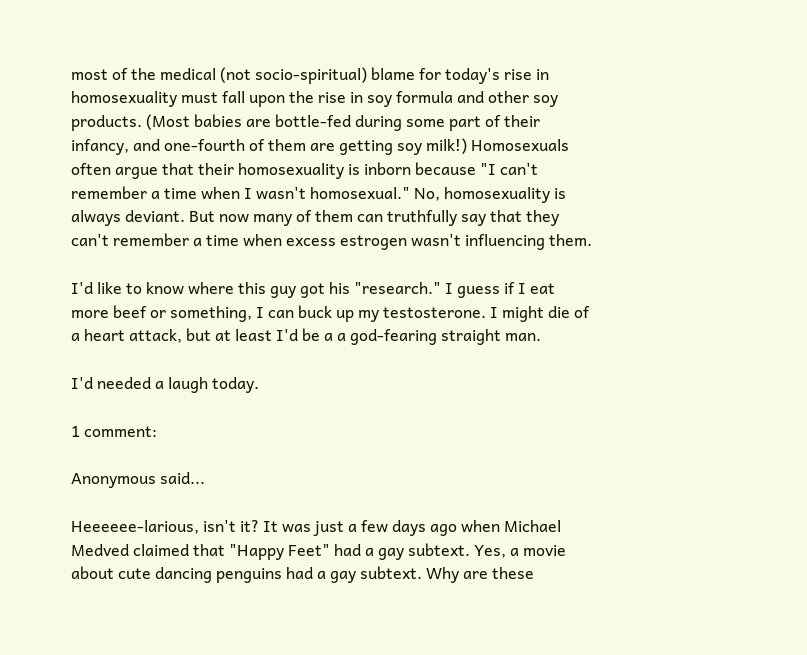most of the medical (not socio-spiritual) blame for today's rise in homosexuality must fall upon the rise in soy formula and other soy products. (Most babies are bottle-fed during some part of their infancy, and one-fourth of them are getting soy milk!) Homosexuals often argue that their homosexuality is inborn because "I can't remember a time when I wasn't homosexual." No, homosexuality is always deviant. But now many of them can truthfully say that they can't remember a time when excess estrogen wasn't influencing them.

I'd like to know where this guy got his "research." I guess if I eat more beef or something, I can buck up my testosterone. I might die of a heart attack, but at least I'd be a a god-fearing straight man.

I'd needed a laugh today.

1 comment:

Anonymous said...

Heeeeee-larious, isn't it? It was just a few days ago when Michael Medved claimed that "Happy Feet" had a gay subtext. Yes, a movie about cute dancing penguins had a gay subtext. Why are these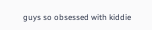guys so obsessed with kiddie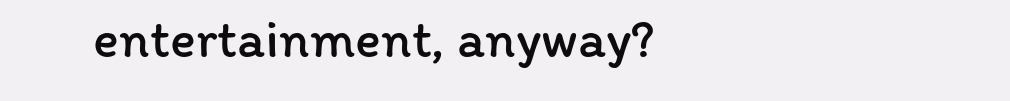entertainment, anyway?